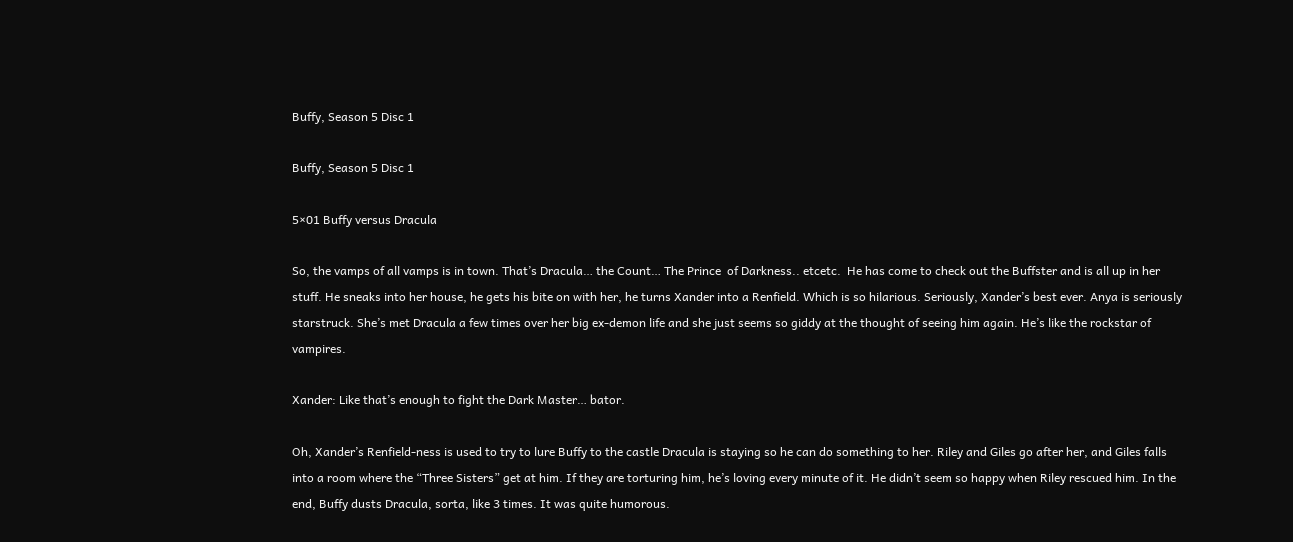Buffy, Season 5 Disc 1

Buffy, Season 5 Disc 1

5×01 Buffy versus Dracula

So, the vamps of all vamps is in town. That’s Dracula… the Count… The Prince  of Darkness.. etcetc.  He has come to check out the Buffster and is all up in her stuff. He sneaks into her house, he gets his bite on with her, he turns Xander into a Renfield. Which is so hilarious. Seriously, Xander’s best ever. Anya is seriously starstruck. She’s met Dracula a few times over her big ex-demon life and she just seems so giddy at the thought of seeing him again. He’s like the rockstar of vampires.

Xander: Like that’s enough to fight the Dark Master… bator.

Oh, Xander’s Renfield-ness is used to try to lure Buffy to the castle Dracula is staying so he can do something to her. Riley and Giles go after her, and Giles falls into a room where the “Three Sisters” get at him. If they are torturing him, he’s loving every minute of it. He didn’t seem so happy when Riley rescued him. In the end, Buffy dusts Dracula, sorta, like 3 times. It was quite humorous.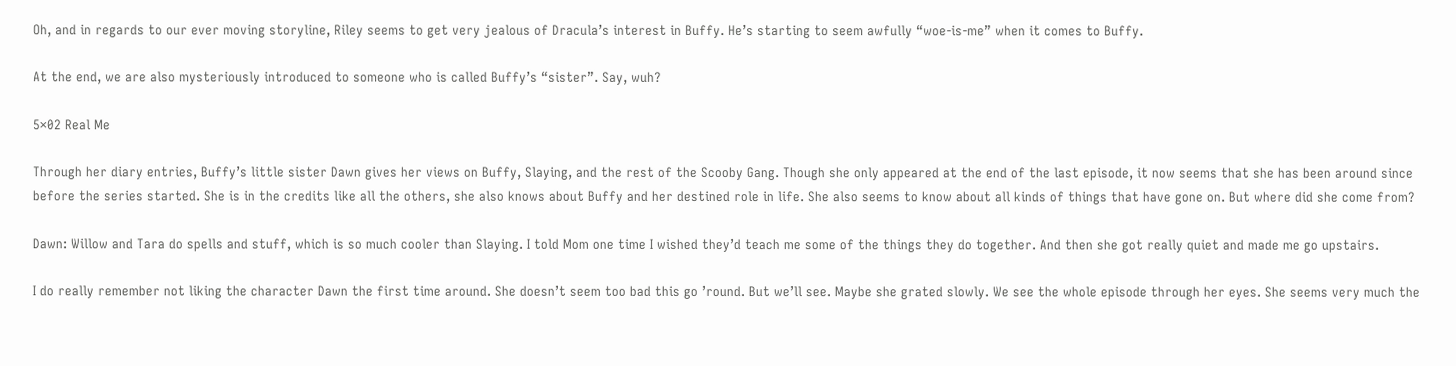Oh, and in regards to our ever moving storyline, Riley seems to get very jealous of Dracula’s interest in Buffy. He’s starting to seem awfully “woe-is-me” when it comes to Buffy.

At the end, we are also mysteriously introduced to someone who is called Buffy’s “sister”. Say, wuh?

5×02 Real Me

Through her diary entries, Buffy’s little sister Dawn gives her views on Buffy, Slaying, and the rest of the Scooby Gang. Though she only appeared at the end of the last episode, it now seems that she has been around since before the series started. She is in the credits like all the others, she also knows about Buffy and her destined role in life. She also seems to know about all kinds of things that have gone on. But where did she come from?

Dawn: Willow and Tara do spells and stuff, which is so much cooler than Slaying. I told Mom one time I wished they’d teach me some of the things they do together. And then she got really quiet and made me go upstairs.

I do really remember not liking the character Dawn the first time around. She doesn’t seem too bad this go ’round. But we’ll see. Maybe she grated slowly. We see the whole episode through her eyes. She seems very much the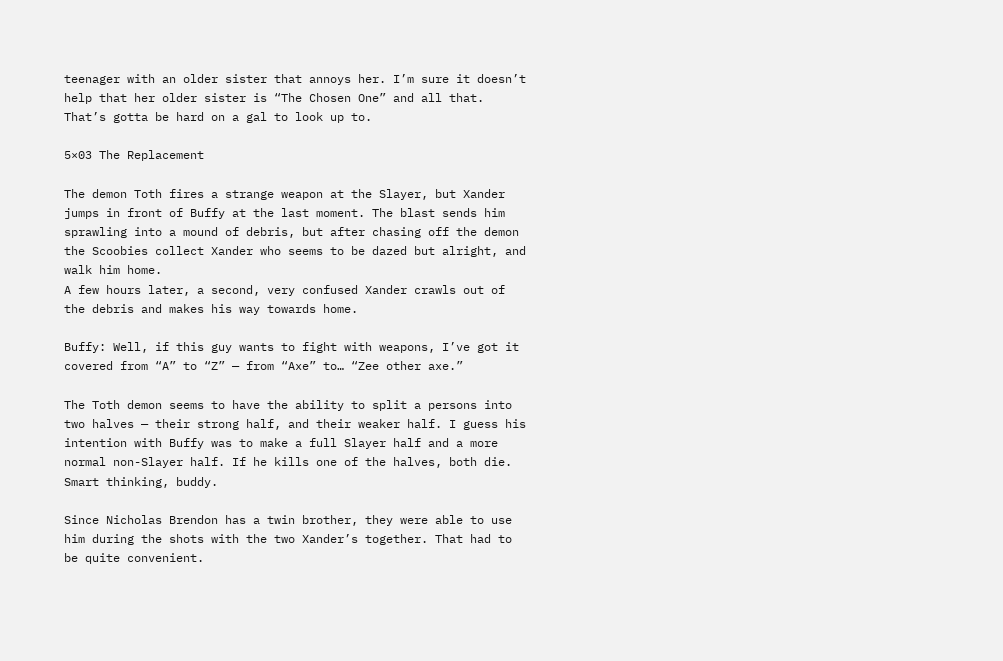teenager with an older sister that annoys her. I’m sure it doesn’t help that her older sister is “The Chosen One” and all that. That’s gotta be hard on a gal to look up to.

5×03 The Replacement

The demon Toth fires a strange weapon at the Slayer, but Xander jumps in front of Buffy at the last moment. The blast sends him sprawling into a mound of debris, but after chasing off the demon the Scoobies collect Xander who seems to be dazed but alright, and walk him home.
A few hours later, a second, very confused Xander crawls out of the debris and makes his way towards home.

Buffy: Well, if this guy wants to fight with weapons, I’ve got it covered from “A” to “Z” — from “Axe” to… “Zee other axe.”

The Toth demon seems to have the ability to split a persons into two halves — their strong half, and their weaker half. I guess his intention with Buffy was to make a full Slayer half and a more normal non-Slayer half. If he kills one of the halves, both die. Smart thinking, buddy.

Since Nicholas Brendon has a twin brother, they were able to use him during the shots with the two Xander’s together. That had to be quite convenient.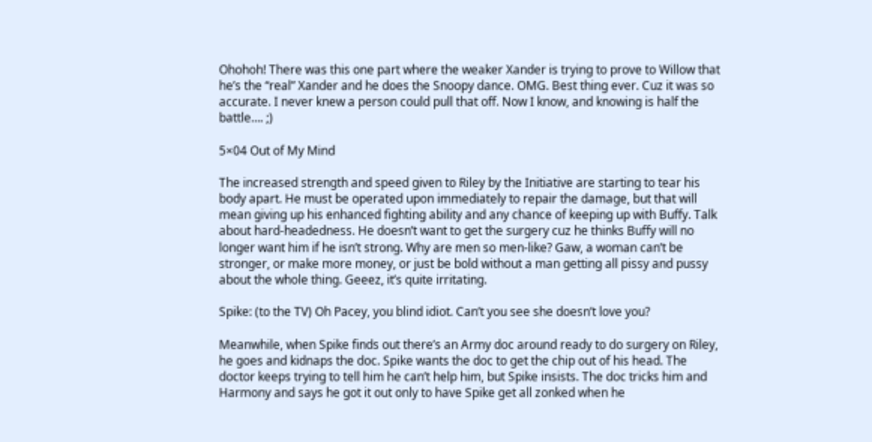Ohohoh! There was this one part where the weaker Xander is trying to prove to Willow that he’s the “real” Xander and he does the Snoopy dance. OMG. Best thing ever. Cuz it was so accurate. I never knew a person could pull that off. Now I know, and knowing is half the battle…. ;)

5×04 Out of My Mind

The increased strength and speed given to Riley by the Initiative are starting to tear his body apart. He must be operated upon immediately to repair the damage, but that will mean giving up his enhanced fighting ability and any chance of keeping up with Buffy. Talk about hard-headedness. He doesn’t want to get the surgery cuz he thinks Buffy will no longer want him if he isn’t strong. Why are men so men-like? Gaw, a woman can’t be stronger, or make more money, or just be bold without a man getting all pissy and pussy about the whole thing. Geeez, it’s quite irritating.

Spike: (to the TV) Oh Pacey, you blind idiot. Can’t you see she doesn’t love you?

Meanwhile, when Spike finds out there’s an Army doc around ready to do surgery on Riley, he goes and kidnaps the doc. Spike wants the doc to get the chip out of his head. The doctor keeps trying to tell him he can’t help him, but Spike insists. The doc tricks him and Harmony and says he got it out only to have Spike get all zonked when he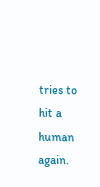tries to hit a human again.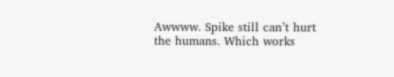Awwww. Spike still can’t hurt the humans. Which works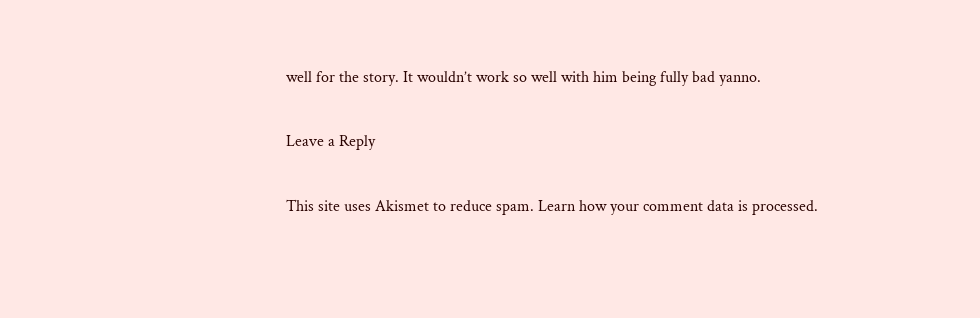well for the story. It wouldn’t work so well with him being fully bad yanno.

Leave a Reply

This site uses Akismet to reduce spam. Learn how your comment data is processed.